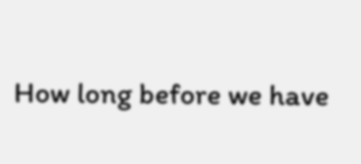How long before we have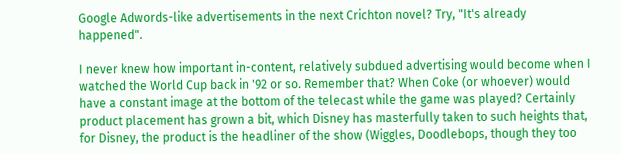Google Adwords-like advertisements in the next Crichton novel? Try, "It's already happened".

I never knew how important in-content, relatively subdued advertising would become when I watched the World Cup back in '92 or so. Remember that? When Coke (or whoever) would have a constant image at the bottom of the telecast while the game was played? Certainly product placement has grown a bit, which Disney has masterfully taken to such heights that, for Disney, the product is the headliner of the show (Wiggles, Doodlebops, though they too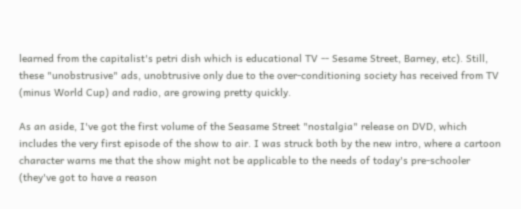learned from the capitalist's petri dish which is educational TV -- Sesame Street, Barney, etc). Still, these "unobstrusive" ads, unobtrusive only due to the over-conditioning society has received from TV (minus World Cup) and radio, are growing pretty quickly.

As an aside, I've got the first volume of the Seasame Street "nostalgia" release on DVD, which includes the very first episode of the show to air. I was struck both by the new intro, where a cartoon character warns me that the show might not be applicable to the needs of today's pre-schooler (they've got to have a reason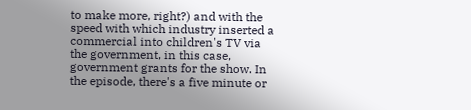to make more, right?) and with the speed with which industry inserted a commercial into children's TV via the government, in this case, government grants for the show. In the episode, there's a five minute or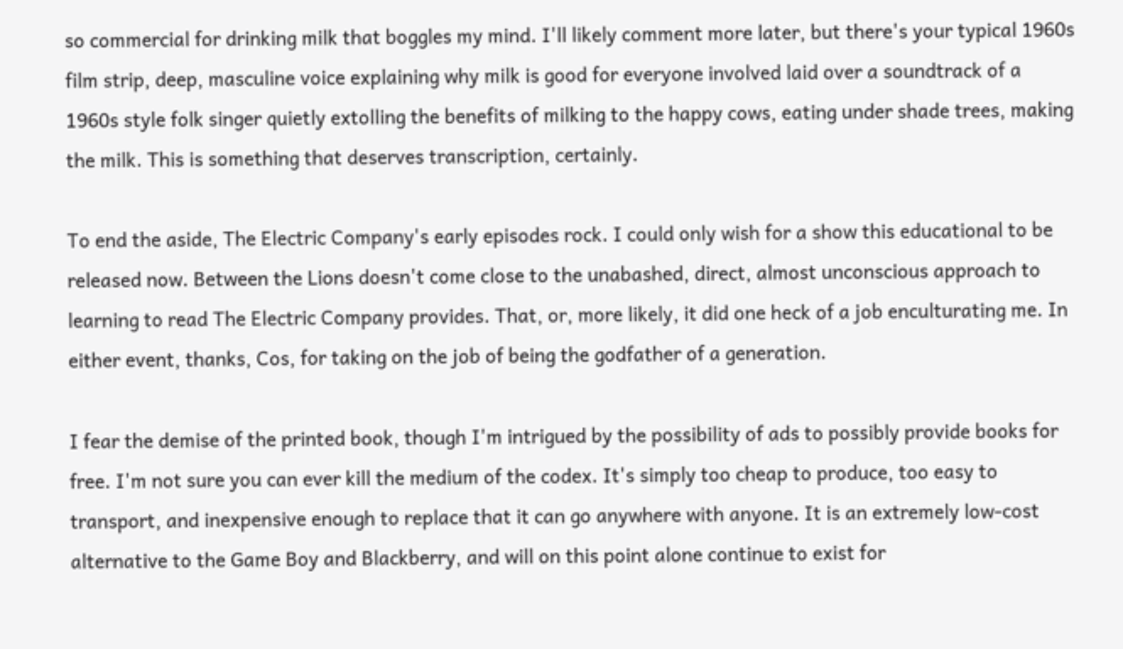so commercial for drinking milk that boggles my mind. I'll likely comment more later, but there's your typical 1960s film strip, deep, masculine voice explaining why milk is good for everyone involved laid over a soundtrack of a 1960s style folk singer quietly extolling the benefits of milking to the happy cows, eating under shade trees, making the milk. This is something that deserves transcription, certainly.

To end the aside, The Electric Company's early episodes rock. I could only wish for a show this educational to be released now. Between the Lions doesn't come close to the unabashed, direct, almost unconscious approach to learning to read The Electric Company provides. That, or, more likely, it did one heck of a job enculturating me. In either event, thanks, Cos, for taking on the job of being the godfather of a generation.

I fear the demise of the printed book, though I'm intrigued by the possibility of ads to possibly provide books for free. I'm not sure you can ever kill the medium of the codex. It's simply too cheap to produce, too easy to transport, and inexpensive enough to replace that it can go anywhere with anyone. It is an extremely low-cost alternative to the Game Boy and Blackberry, and will on this point alone continue to exist for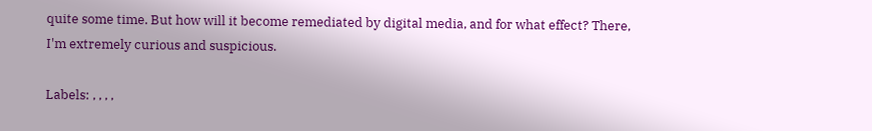quite some time. But how will it become remediated by digital media, and for what effect? There, I'm extremely curious and suspicious.

Labels: , , , ,